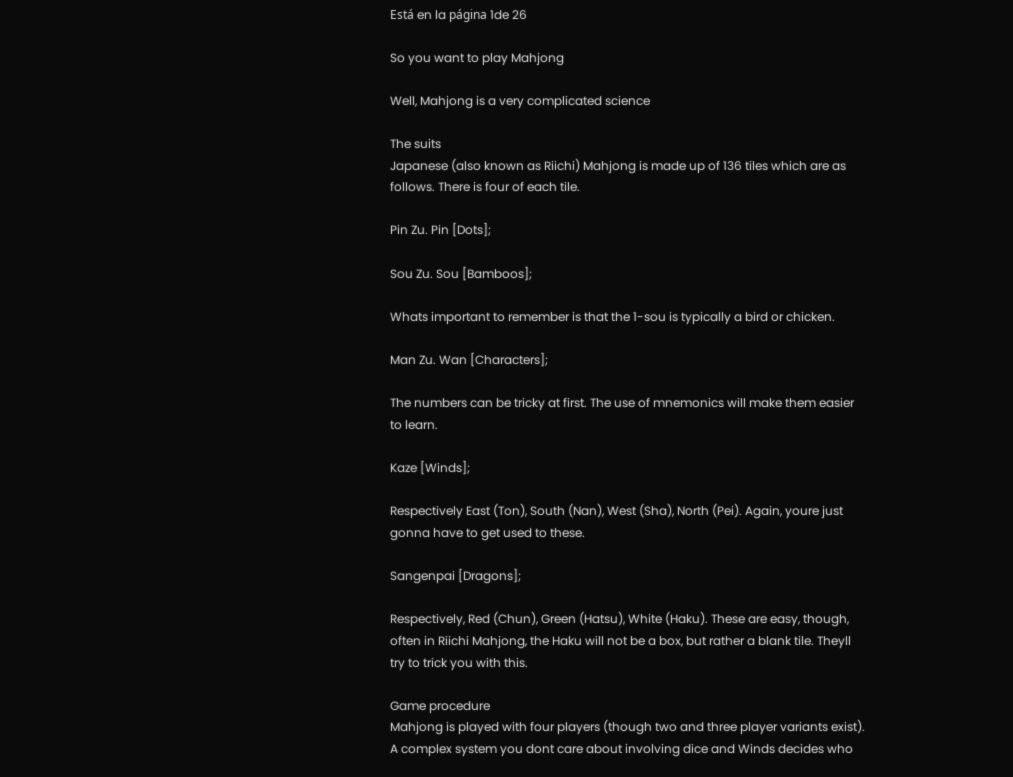Está en la página 1de 26

So you want to play Mahjong

Well, Mahjong is a very complicated science

The suits
Japanese (also known as Riichi) Mahjong is made up of 136 tiles which are as follows. There is four of each tile.

Pin Zu. Pin [Dots];

Sou Zu. Sou [Bamboos];

Whats important to remember is that the 1-sou is typically a bird or chicken.

Man Zu. Wan [Characters];

The numbers can be tricky at first. The use of mnemonics will make them easier to learn.

Kaze [Winds];

Respectively East (Ton), South (Nan), West (Sha), North (Pei). Again, youre just gonna have to get used to these.

Sangenpai [Dragons];

Respectively, Red (Chun), Green (Hatsu), White (Haku). These are easy, though, often in Riichi Mahjong, the Haku will not be a box, but rather a blank tile. Theyll try to trick you with this.

Game procedure
Mahjong is played with four players (though two and three player variants exist). A complex system you dont care about involving dice and Winds decides who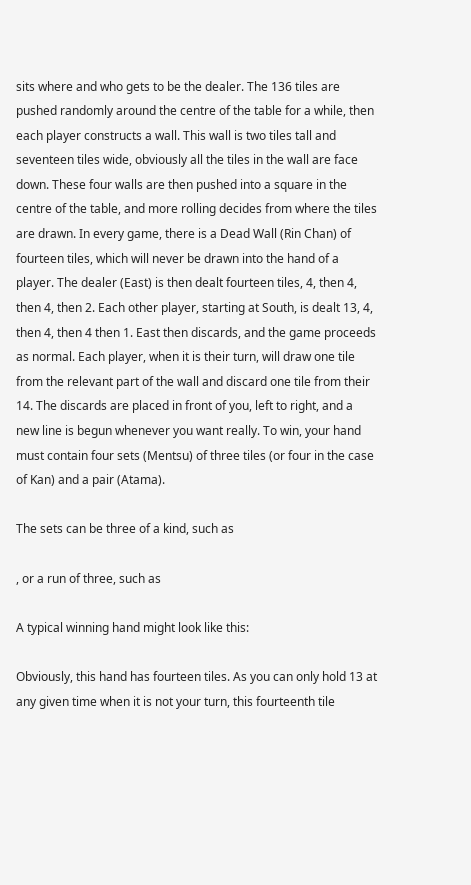sits where and who gets to be the dealer. The 136 tiles are pushed randomly around the centre of the table for a while, then each player constructs a wall. This wall is two tiles tall and seventeen tiles wide, obviously all the tiles in the wall are face down. These four walls are then pushed into a square in the centre of the table, and more rolling decides from where the tiles are drawn. In every game, there is a Dead Wall (Rin Chan) of fourteen tiles, which will never be drawn into the hand of a player. The dealer (East) is then dealt fourteen tiles, 4, then 4, then 4, then 2. Each other player, starting at South, is dealt 13, 4, then 4, then 4 then 1. East then discards, and the game proceeds as normal. Each player, when it is their turn, will draw one tile from the relevant part of the wall and discard one tile from their 14. The discards are placed in front of you, left to right, and a new line is begun whenever you want really. To win, your hand must contain four sets (Mentsu) of three tiles (or four in the case of Kan) and a pair (Atama).

The sets can be three of a kind, such as

, or a run of three, such as

A typical winning hand might look like this:

Obviously, this hand has fourteen tiles. As you can only hold 13 at any given time when it is not your turn, this fourteenth tile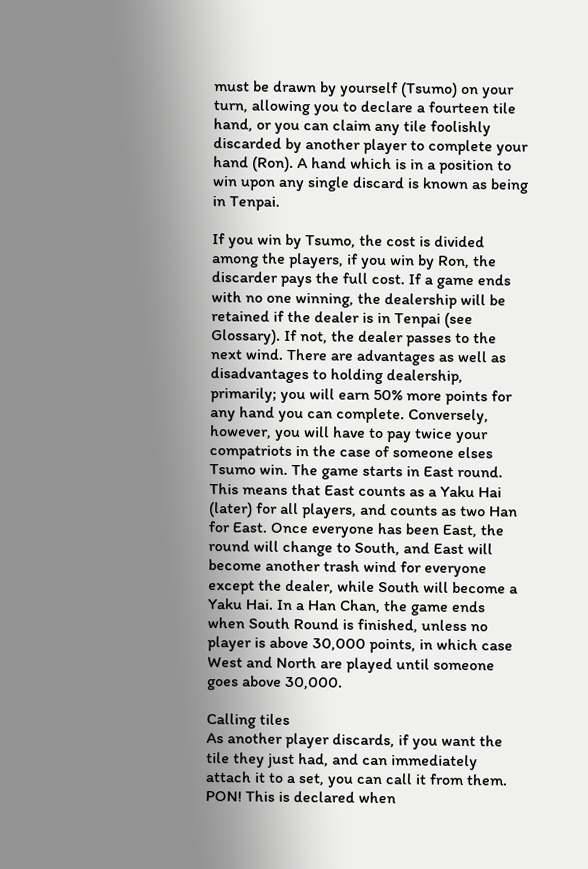must be drawn by yourself (Tsumo) on your turn, allowing you to declare a fourteen tile hand, or you can claim any tile foolishly discarded by another player to complete your hand (Ron). A hand which is in a position to win upon any single discard is known as being in Tenpai.

If you win by Tsumo, the cost is divided among the players, if you win by Ron, the discarder pays the full cost. If a game ends with no one winning, the dealership will be retained if the dealer is in Tenpai (see Glossary). If not, the dealer passes to the next wind. There are advantages as well as disadvantages to holding dealership, primarily; you will earn 50% more points for any hand you can complete. Conversely, however, you will have to pay twice your compatriots in the case of someone elses Tsumo win. The game starts in East round. This means that East counts as a Yaku Hai (later) for all players, and counts as two Han for East. Once everyone has been East, the round will change to South, and East will become another trash wind for everyone except the dealer, while South will become a Yaku Hai. In a Han Chan, the game ends when South Round is finished, unless no player is above 30,000 points, in which case West and North are played until someone goes above 30,000.

Calling tiles
As another player discards, if you want the tile they just had, and can immediately attach it to a set, you can call it from them. PON! This is declared when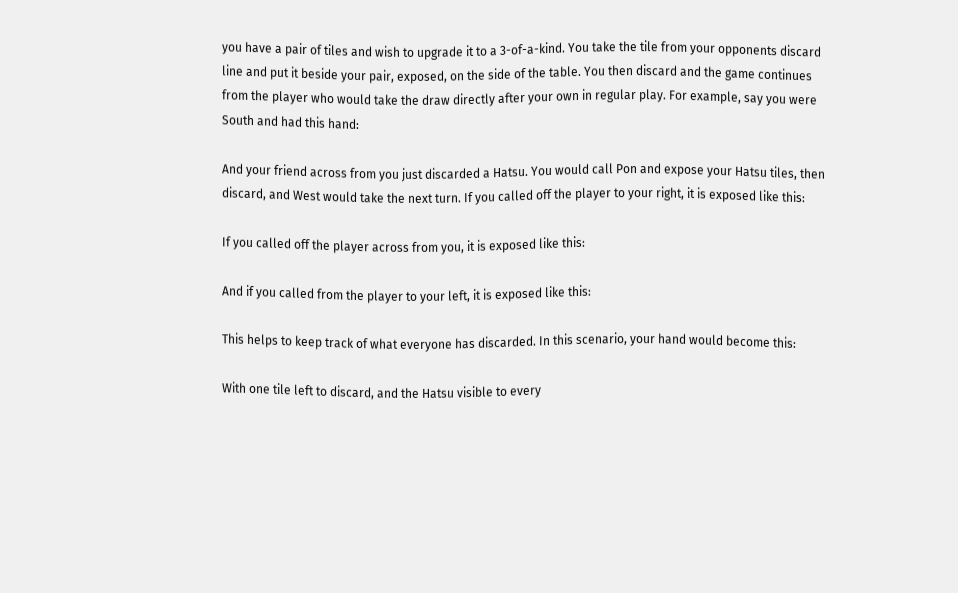you have a pair of tiles and wish to upgrade it to a 3-of-a-kind. You take the tile from your opponents discard line and put it beside your pair, exposed, on the side of the table. You then discard and the game continues from the player who would take the draw directly after your own in regular play. For example, say you were South and had this hand:

And your friend across from you just discarded a Hatsu. You would call Pon and expose your Hatsu tiles, then discard, and West would take the next turn. If you called off the player to your right, it is exposed like this:

If you called off the player across from you, it is exposed like this:

And if you called from the player to your left, it is exposed like this:

This helps to keep track of what everyone has discarded. In this scenario, your hand would become this:

With one tile left to discard, and the Hatsu visible to every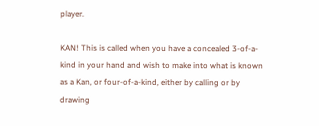player.

KAN! This is called when you have a concealed 3-of-a-kind in your hand and wish to make into what is known as a Kan, or four-of-a-kind, either by calling or by drawing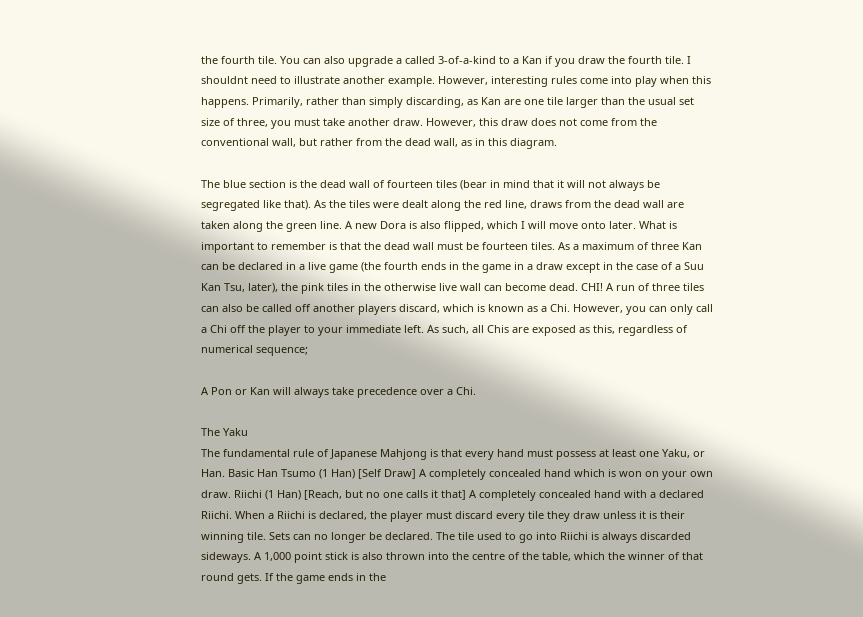the fourth tile. You can also upgrade a called 3-of-a-kind to a Kan if you draw the fourth tile. I shouldnt need to illustrate another example. However, interesting rules come into play when this happens. Primarily, rather than simply discarding, as Kan are one tile larger than the usual set size of three, you must take another draw. However, this draw does not come from the conventional wall, but rather from the dead wall, as in this diagram.

The blue section is the dead wall of fourteen tiles (bear in mind that it will not always be segregated like that). As the tiles were dealt along the red line, draws from the dead wall are taken along the green line. A new Dora is also flipped, which I will move onto later. What is important to remember is that the dead wall must be fourteen tiles. As a maximum of three Kan can be declared in a live game (the fourth ends in the game in a draw except in the case of a Suu Kan Tsu, later), the pink tiles in the otherwise live wall can become dead. CHI! A run of three tiles can also be called off another players discard, which is known as a Chi. However, you can only call a Chi off the player to your immediate left. As such, all Chis are exposed as this, regardless of numerical sequence;

A Pon or Kan will always take precedence over a Chi.

The Yaku
The fundamental rule of Japanese Mahjong is that every hand must possess at least one Yaku, or Han. Basic Han Tsumo (1 Han) [Self Draw] A completely concealed hand which is won on your own draw. Riichi (1 Han) [Reach, but no one calls it that] A completely concealed hand with a declared Riichi. When a Riichi is declared, the player must discard every tile they draw unless it is their winning tile. Sets can no longer be declared. The tile used to go into Riichi is always discarded sideways. A 1,000 point stick is also thrown into the centre of the table, which the winner of that round gets. If the game ends in the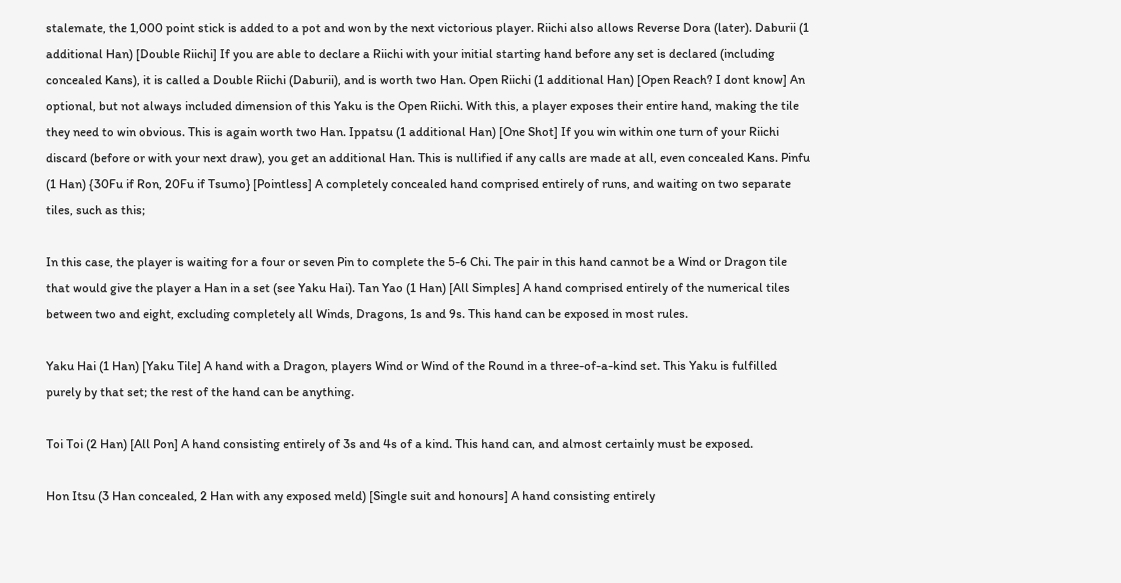stalemate, the 1,000 point stick is added to a pot and won by the next victorious player. Riichi also allows Reverse Dora (later). Daburii (1 additional Han) [Double Riichi] If you are able to declare a Riichi with your initial starting hand before any set is declared (including concealed Kans), it is called a Double Riichi (Daburii), and is worth two Han. Open Riichi (1 additional Han) [Open Reach? I dont know] An optional, but not always included dimension of this Yaku is the Open Riichi. With this, a player exposes their entire hand, making the tile they need to win obvious. This is again worth two Han. Ippatsu (1 additional Han) [One Shot] If you win within one turn of your Riichi discard (before or with your next draw), you get an additional Han. This is nullified if any calls are made at all, even concealed Kans. Pinfu (1 Han) {30Fu if Ron, 20Fu if Tsumo} [Pointless] A completely concealed hand comprised entirely of runs, and waiting on two separate tiles, such as this;

In this case, the player is waiting for a four or seven Pin to complete the 5-6 Chi. The pair in this hand cannot be a Wind or Dragon tile that would give the player a Han in a set (see Yaku Hai). Tan Yao (1 Han) [All Simples] A hand comprised entirely of the numerical tiles between two and eight, excluding completely all Winds, Dragons, 1s and 9s. This hand can be exposed in most rules.

Yaku Hai (1 Han) [Yaku Tile] A hand with a Dragon, players Wind or Wind of the Round in a three-of-a-kind set. This Yaku is fulfilled purely by that set; the rest of the hand can be anything.

Toi Toi (2 Han) [All Pon] A hand consisting entirely of 3s and 4s of a kind. This hand can, and almost certainly must be exposed.

Hon Itsu (3 Han concealed, 2 Han with any exposed meld) [Single suit and honours] A hand consisting entirely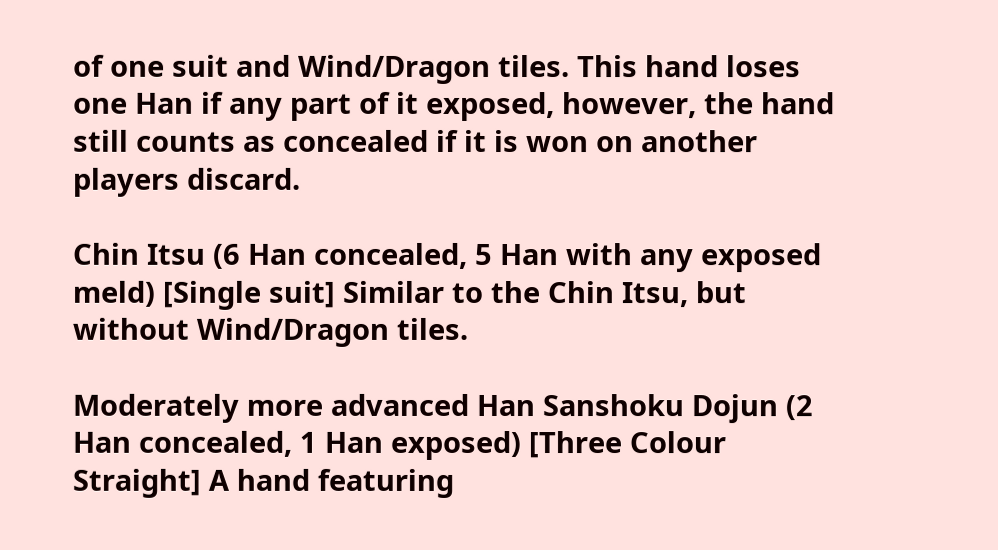of one suit and Wind/Dragon tiles. This hand loses one Han if any part of it exposed, however, the hand still counts as concealed if it is won on another players discard.

Chin Itsu (6 Han concealed, 5 Han with any exposed meld) [Single suit] Similar to the Chin Itsu, but without Wind/Dragon tiles.

Moderately more advanced Han Sanshoku Dojun (2 Han concealed, 1 Han exposed) [Three Colour Straight] A hand featuring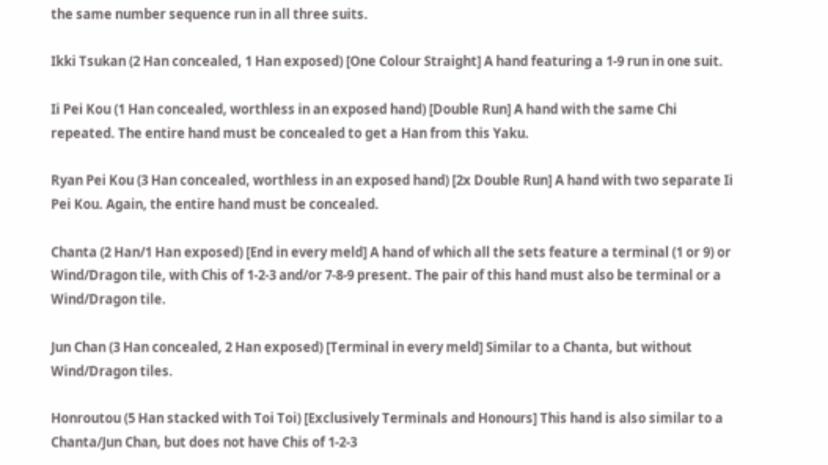the same number sequence run in all three suits.

Ikki Tsukan (2 Han concealed, 1 Han exposed) [One Colour Straight] A hand featuring a 1-9 run in one suit.

Ii Pei Kou (1 Han concealed, worthless in an exposed hand) [Double Run] A hand with the same Chi repeated. The entire hand must be concealed to get a Han from this Yaku.

Ryan Pei Kou (3 Han concealed, worthless in an exposed hand) [2x Double Run] A hand with two separate Ii Pei Kou. Again, the entire hand must be concealed.

Chanta (2 Han/1 Han exposed) [End in every meld] A hand of which all the sets feature a terminal (1 or 9) or Wind/Dragon tile, with Chis of 1-2-3 and/or 7-8-9 present. The pair of this hand must also be terminal or a Wind/Dragon tile.

Jun Chan (3 Han concealed, 2 Han exposed) [Terminal in every meld] Similar to a Chanta, but without Wind/Dragon tiles.

Honroutou (5 Han stacked with Toi Toi) [Exclusively Terminals and Honours] This hand is also similar to a Chanta/Jun Chan, but does not have Chis of 1-2-3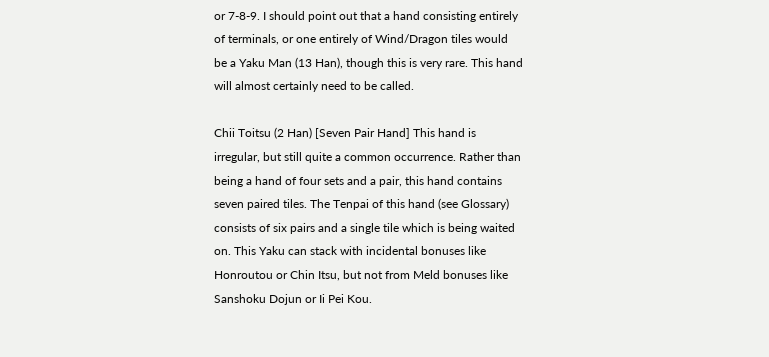or 7-8-9. I should point out that a hand consisting entirely of terminals, or one entirely of Wind/Dragon tiles would be a Yaku Man (13 Han), though this is very rare. This hand will almost certainly need to be called.

Chii Toitsu (2 Han) [Seven Pair Hand] This hand is irregular, but still quite a common occurrence. Rather than being a hand of four sets and a pair, this hand contains seven paired tiles. The Tenpai of this hand (see Glossary) consists of six pairs and a single tile which is being waited on. This Yaku can stack with incidental bonuses like Honroutou or Chin Itsu, but not from Meld bonuses like Sanshoku Dojun or Ii Pei Kou.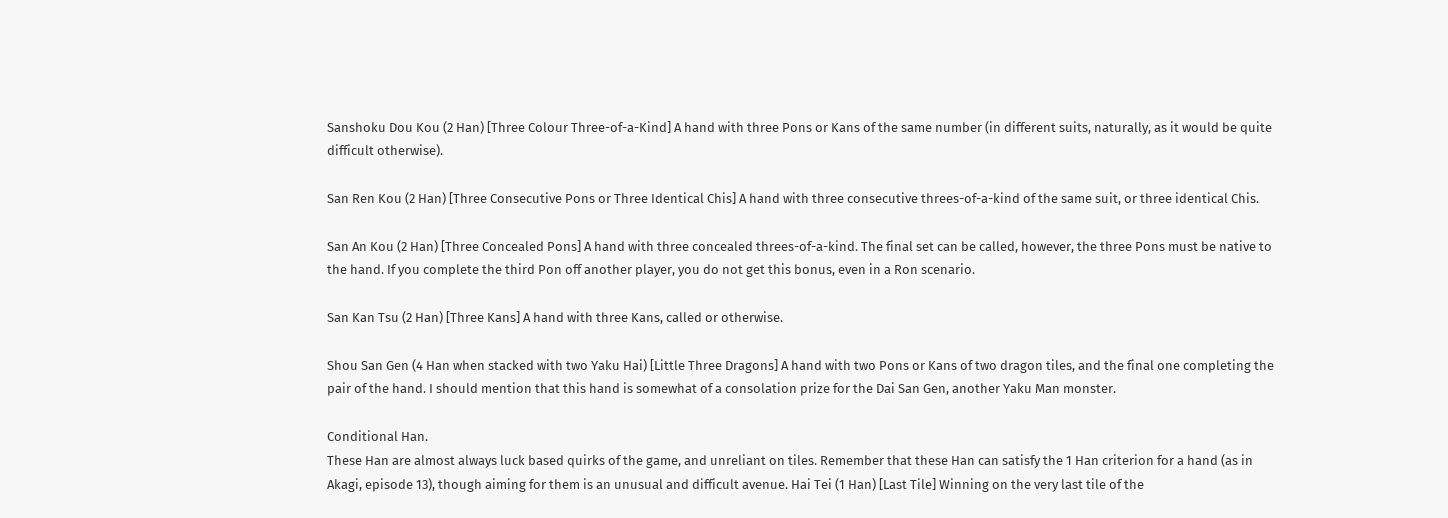Sanshoku Dou Kou (2 Han) [Three Colour Three-of-a-Kind] A hand with three Pons or Kans of the same number (in different suits, naturally, as it would be quite difficult otherwise).

San Ren Kou (2 Han) [Three Consecutive Pons or Three Identical Chis] A hand with three consecutive threes-of-a-kind of the same suit, or three identical Chis.

San An Kou (2 Han) [Three Concealed Pons] A hand with three concealed threes-of-a-kind. The final set can be called, however, the three Pons must be native to the hand. If you complete the third Pon off another player, you do not get this bonus, even in a Ron scenario.

San Kan Tsu (2 Han) [Three Kans] A hand with three Kans, called or otherwise.

Shou San Gen (4 Han when stacked with two Yaku Hai) [Little Three Dragons] A hand with two Pons or Kans of two dragon tiles, and the final one completing the pair of the hand. I should mention that this hand is somewhat of a consolation prize for the Dai San Gen, another Yaku Man monster.

Conditional Han.
These Han are almost always luck based quirks of the game, and unreliant on tiles. Remember that these Han can satisfy the 1 Han criterion for a hand (as in Akagi, episode 13), though aiming for them is an unusual and difficult avenue. Hai Tei (1 Han) [Last Tile] Winning on the very last tile of the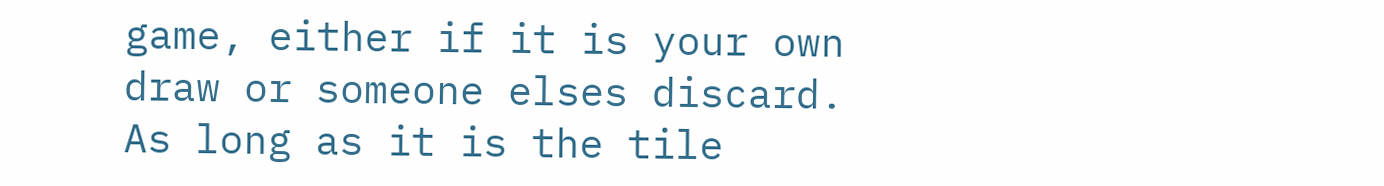game, either if it is your own draw or someone elses discard. As long as it is the tile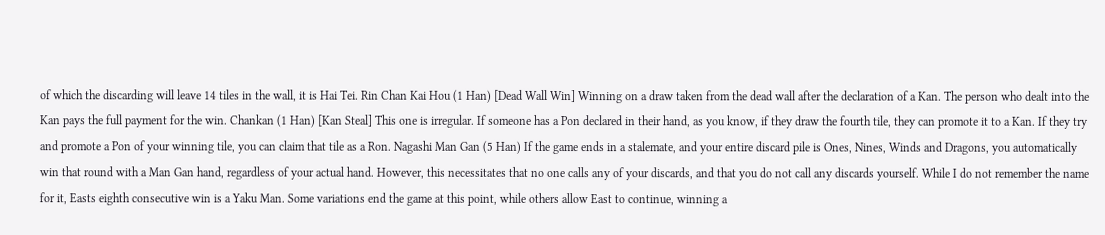of which the discarding will leave 14 tiles in the wall, it is Hai Tei. Rin Chan Kai Hou (1 Han) [Dead Wall Win] Winning on a draw taken from the dead wall after the declaration of a Kan. The person who dealt into the Kan pays the full payment for the win. Chankan (1 Han) [Kan Steal] This one is irregular. If someone has a Pon declared in their hand, as you know, if they draw the fourth tile, they can promote it to a Kan. If they try and promote a Pon of your winning tile, you can claim that tile as a Ron. Nagashi Man Gan (5 Han) If the game ends in a stalemate, and your entire discard pile is Ones, Nines, Winds and Dragons, you automatically win that round with a Man Gan hand, regardless of your actual hand. However, this necessitates that no one calls any of your discards, and that you do not call any discards yourself. While I do not remember the name for it, Easts eighth consecutive win is a Yaku Man. Some variations end the game at this point, while others allow East to continue, winning a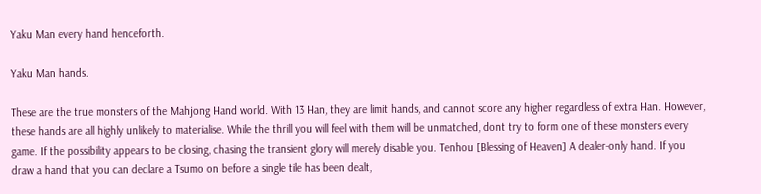Yaku Man every hand henceforth.

Yaku Man hands.

These are the true monsters of the Mahjong Hand world. With 13 Han, they are limit hands, and cannot score any higher regardless of extra Han. However, these hands are all highly unlikely to materialise. While the thrill you will feel with them will be unmatched, dont try to form one of these monsters every game. If the possibility appears to be closing, chasing the transient glory will merely disable you. Tenhou [Blessing of Heaven] A dealer-only hand. If you draw a hand that you can declare a Tsumo on before a single tile has been dealt,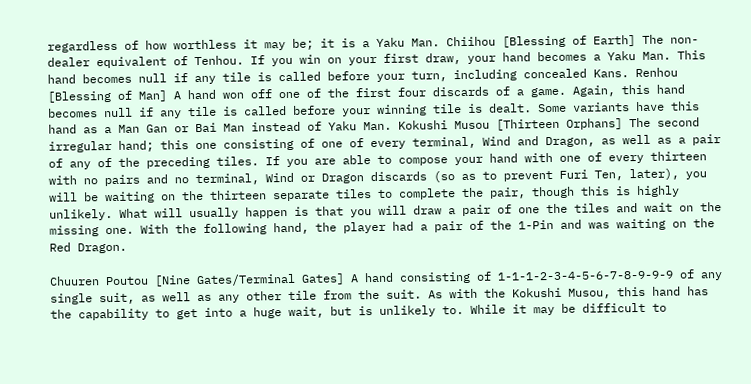regardless of how worthless it may be; it is a Yaku Man. Chiihou [Blessing of Earth] The non-dealer equivalent of Tenhou. If you win on your first draw, your hand becomes a Yaku Man. This hand becomes null if any tile is called before your turn, including concealed Kans. Renhou [Blessing of Man] A hand won off one of the first four discards of a game. Again, this hand becomes null if any tile is called before your winning tile is dealt. Some variants have this hand as a Man Gan or Bai Man instead of Yaku Man. Kokushi Musou [Thirteen Orphans] The second irregular hand; this one consisting of one of every terminal, Wind and Dragon, as well as a pair of any of the preceding tiles. If you are able to compose your hand with one of every thirteen with no pairs and no terminal, Wind or Dragon discards (so as to prevent Furi Ten, later), you will be waiting on the thirteen separate tiles to complete the pair, though this is highly unlikely. What will usually happen is that you will draw a pair of one the tiles and wait on the missing one. With the following hand, the player had a pair of the 1-Pin and was waiting on the Red Dragon.

Chuuren Poutou [Nine Gates/Terminal Gates] A hand consisting of 1-1-1-2-3-4-5-6-7-8-9-9-9 of any single suit, as well as any other tile from the suit. As with the Kokushi Musou, this hand has the capability to get into a huge wait, but is unlikely to. While it may be difficult to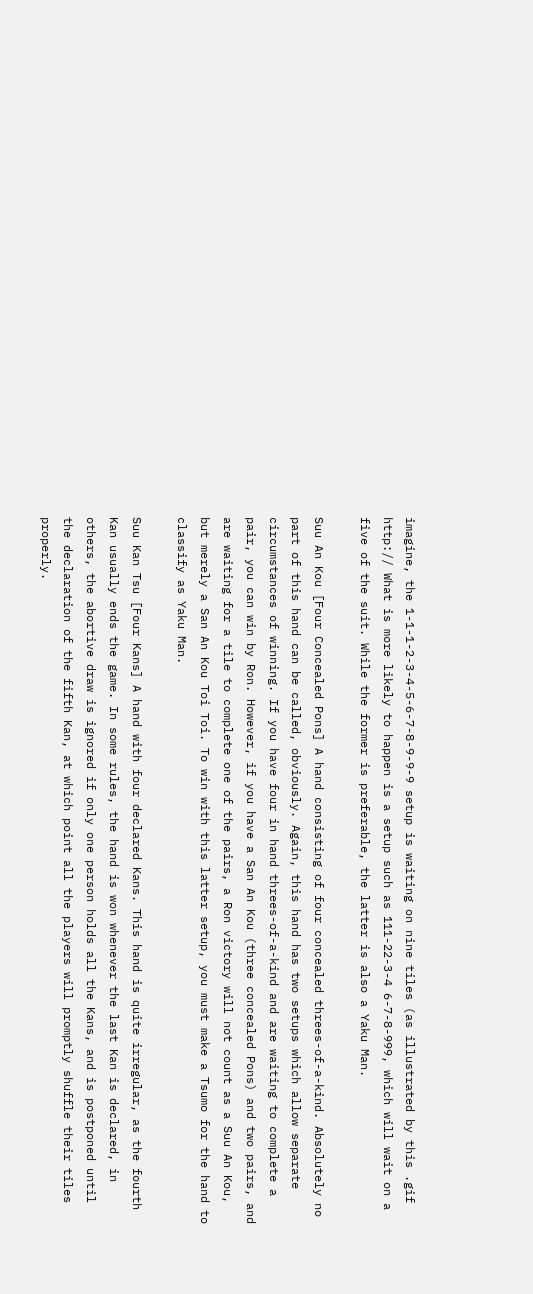imagine, the 1-1-1-2-3-4-5-6-7-8-9-9-9 setup is waiting on nine tiles (as illustrated by this .gif http:// What is more likely to happen is a setup such as 111-22-3-4 6-7-8-999, which will wait on a five of the suit. While the former is preferable, the latter is also a Yaku Man.

Suu An Kou [Four Concealed Pons] A hand consisting of four concealed threes-of-a-kind. Absolutely no part of this hand can be called, obviously. Again, this hand has two setups which allow separate circumstances of winning. If you have four in hand threes-of-a-kind and are waiting to complete a pair, you can win by Ron. However, if you have a San An Kou (three concealed Pons) and two pairs, and are waiting for a tile to complete one of the pairs, a Ron victory will not count as a Suu An Kou, but merely a San An Kou Toi Toi. To win with this latter setup, you must make a Tsumo for the hand to classify as Yaku Man.

Suu Kan Tsu [Four Kans] A hand with four declared Kans. This hand is quite irregular, as the fourth Kan usually ends the game. In some rules, the hand is won whenever the last Kan is declared, in others, the abortive draw is ignored if only one person holds all the Kans, and is postponed until the declaration of the fifth Kan, at which point all the players will promptly shuffle their tiles properly.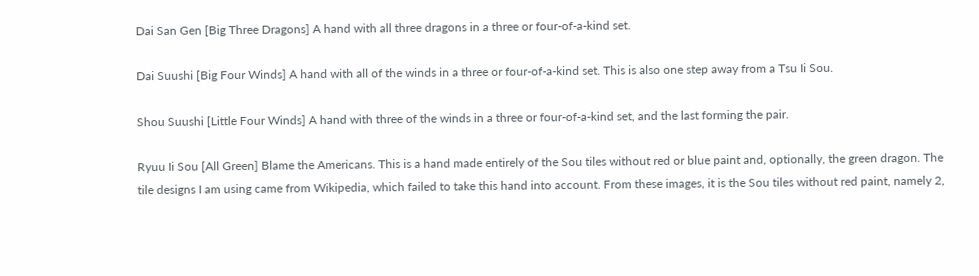Dai San Gen [Big Three Dragons] A hand with all three dragons in a three or four-of-a-kind set.

Dai Suushi [Big Four Winds] A hand with all of the winds in a three or four-of-a-kind set. This is also one step away from a Tsu Ii Sou.

Shou Suushi [Little Four Winds] A hand with three of the winds in a three or four-of-a-kind set, and the last forming the pair.

Ryuu Ii Sou [All Green] Blame the Americans. This is a hand made entirely of the Sou tiles without red or blue paint and, optionally, the green dragon. The tile designs I am using came from Wikipedia, which failed to take this hand into account. From these images, it is the Sou tiles without red paint, namely 2,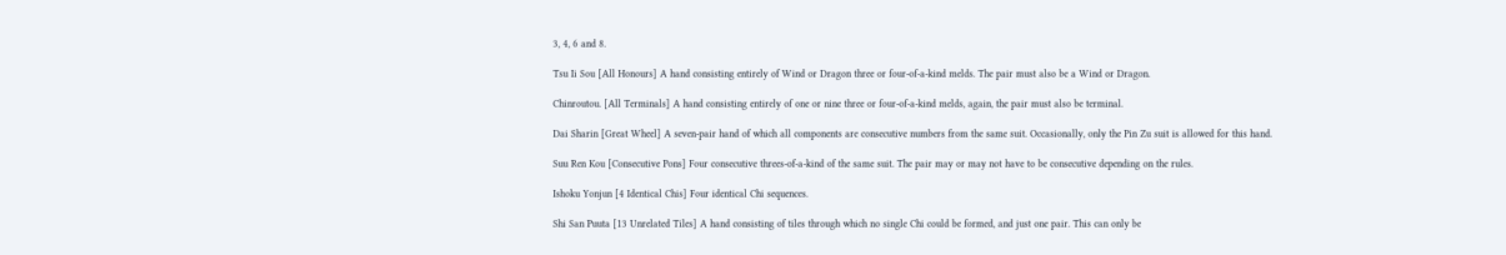3, 4, 6 and 8.

Tsu Ii Sou [All Honours] A hand consisting entirely of Wind or Dragon three or four-of-a-kind melds. The pair must also be a Wind or Dragon.

Chinroutou. [All Terminals] A hand consisting entirely of one or nine three or four-of-a-kind melds, again, the pair must also be terminal.

Dai Sharin [Great Wheel] A seven-pair hand of which all components are consecutive numbers from the same suit. Occasionally, only the Pin Zu suit is allowed for this hand.

Suu Ren Kou [Consecutive Pons] Four consecutive threes-of-a-kind of the same suit. The pair may or may not have to be consecutive depending on the rules.

Ishoku Yonjun [4 Identical Chis] Four identical Chi sequences.

Shi San Puuta [13 Unrelated Tiles] A hand consisting of tiles through which no single Chi could be formed, and just one pair. This can only be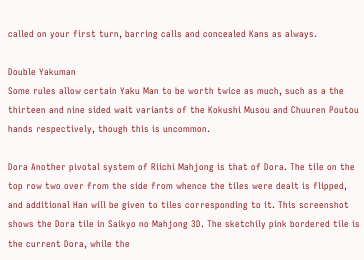called on your first turn, barring calls and concealed Kans as always.

Double Yakuman
Some rules allow certain Yaku Man to be worth twice as much, such as a the thirteen and nine sided wait variants of the Kokushi Musou and Chuuren Poutou hands respectively, though this is uncommon.

Dora Another pivotal system of Riichi Mahjong is that of Dora. The tile on the top row two over from the side from whence the tiles were dealt is flipped, and additional Han will be given to tiles corresponding to it. This screenshot shows the Dora tile in Saikyo no Mahjong 3D. The sketchily pink bordered tile is the current Dora, while the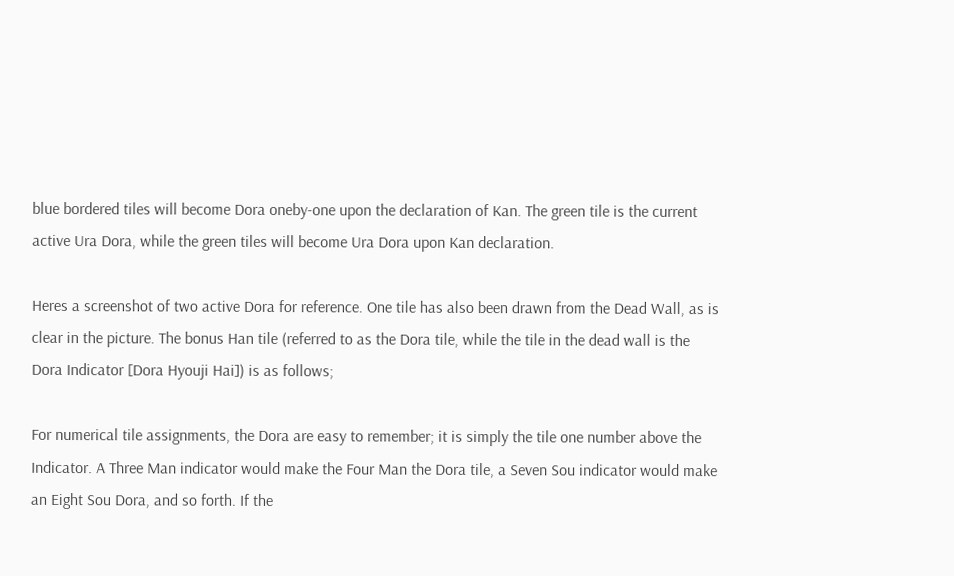blue bordered tiles will become Dora oneby-one upon the declaration of Kan. The green tile is the current active Ura Dora, while the green tiles will become Ura Dora upon Kan declaration.

Heres a screenshot of two active Dora for reference. One tile has also been drawn from the Dead Wall, as is clear in the picture. The bonus Han tile (referred to as the Dora tile, while the tile in the dead wall is the Dora Indicator [Dora Hyouji Hai]) is as follows;

For numerical tile assignments, the Dora are easy to remember; it is simply the tile one number above the Indicator. A Three Man indicator would make the Four Man the Dora tile, a Seven Sou indicator would make an Eight Sou Dora, and so forth. If the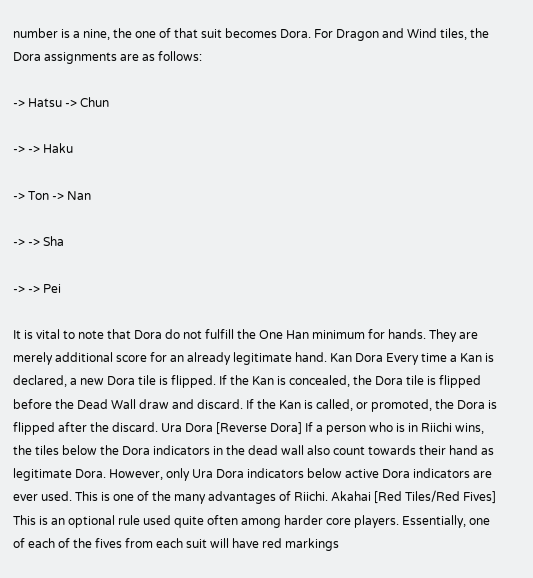number is a nine, the one of that suit becomes Dora. For Dragon and Wind tiles, the Dora assignments are as follows:

-> Hatsu -> Chun

-> -> Haku

-> Ton -> Nan

-> -> Sha

-> -> Pei

It is vital to note that Dora do not fulfill the One Han minimum for hands. They are merely additional score for an already legitimate hand. Kan Dora Every time a Kan is declared, a new Dora tile is flipped. If the Kan is concealed, the Dora tile is flipped before the Dead Wall draw and discard. If the Kan is called, or promoted, the Dora is flipped after the discard. Ura Dora [Reverse Dora] If a person who is in Riichi wins, the tiles below the Dora indicators in the dead wall also count towards their hand as legitimate Dora. However, only Ura Dora indicators below active Dora indicators are ever used. This is one of the many advantages of Riichi. Akahai [Red Tiles/Red Fives] This is an optional rule used quite often among harder core players. Essentially, one of each of the fives from each suit will have red markings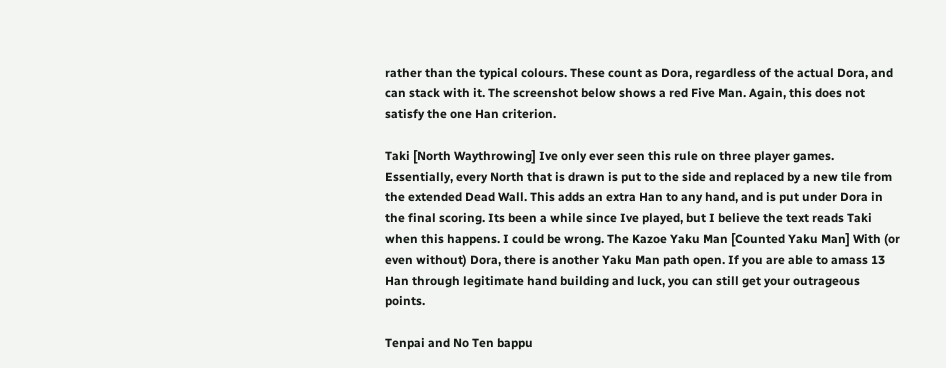rather than the typical colours. These count as Dora, regardless of the actual Dora, and can stack with it. The screenshot below shows a red Five Man. Again, this does not satisfy the one Han criterion.

Taki [North Waythrowing] Ive only ever seen this rule on three player games. Essentially, every North that is drawn is put to the side and replaced by a new tile from the extended Dead Wall. This adds an extra Han to any hand, and is put under Dora in the final scoring. Its been a while since Ive played, but I believe the text reads Taki when this happens. I could be wrong. The Kazoe Yaku Man [Counted Yaku Man] With (or even without) Dora, there is another Yaku Man path open. If you are able to amass 13 Han through legitimate hand building and luck, you can still get your outrageous points.

Tenpai and No Ten bappu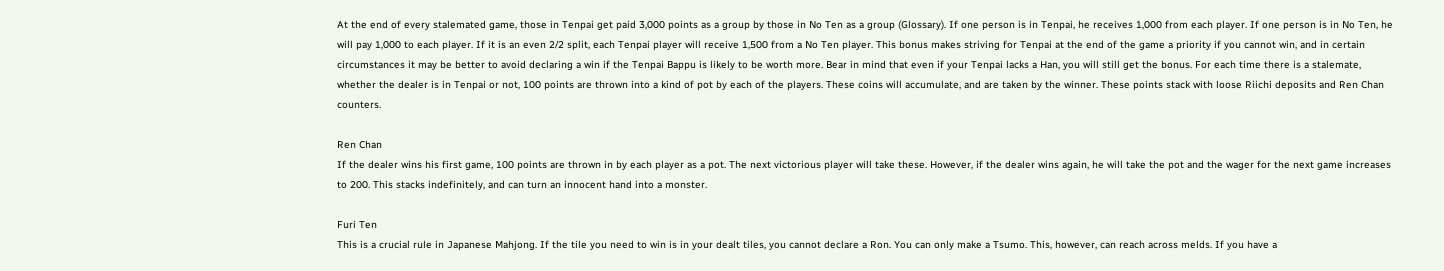At the end of every stalemated game, those in Tenpai get paid 3,000 points as a group by those in No Ten as a group (Glossary). If one person is in Tenpai, he receives 1,000 from each player. If one person is in No Ten, he will pay 1,000 to each player. If it is an even 2/2 split, each Tenpai player will receive 1,500 from a No Ten player. This bonus makes striving for Tenpai at the end of the game a priority if you cannot win, and in certain circumstances it may be better to avoid declaring a win if the Tenpai Bappu is likely to be worth more. Bear in mind that even if your Tenpai lacks a Han, you will still get the bonus. For each time there is a stalemate, whether the dealer is in Tenpai or not, 100 points are thrown into a kind of pot by each of the players. These coins will accumulate, and are taken by the winner. These points stack with loose Riichi deposits and Ren Chan counters.

Ren Chan
If the dealer wins his first game, 100 points are thrown in by each player as a pot. The next victorious player will take these. However, if the dealer wins again, he will take the pot and the wager for the next game increases to 200. This stacks indefinitely, and can turn an innocent hand into a monster.

Furi Ten
This is a crucial rule in Japanese Mahjong. If the tile you need to win is in your dealt tiles, you cannot declare a Ron. You can only make a Tsumo. This, however, can reach across melds. If you have a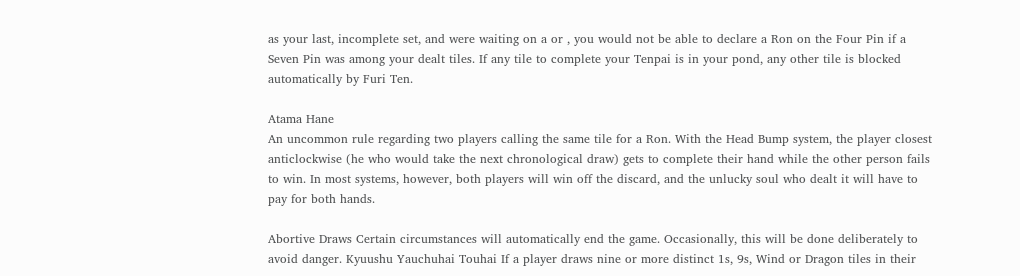as your last, incomplete set, and were waiting on a or , you would not be able to declare a Ron on the Four Pin if a Seven Pin was among your dealt tiles. If any tile to complete your Tenpai is in your pond, any other tile is blocked automatically by Furi Ten.

Atama Hane
An uncommon rule regarding two players calling the same tile for a Ron. With the Head Bump system, the player closest anticlockwise (he who would take the next chronological draw) gets to complete their hand while the other person fails to win. In most systems, however, both players will win off the discard, and the unlucky soul who dealt it will have to pay for both hands.

Abortive Draws Certain circumstances will automatically end the game. Occasionally, this will be done deliberately to avoid danger. Kyuushu Yauchuhai Touhai If a player draws nine or more distinct 1s, 9s, Wind or Dragon tiles in their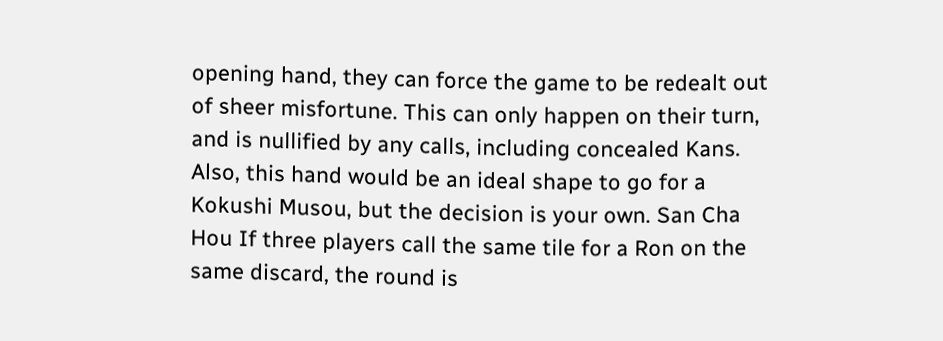opening hand, they can force the game to be redealt out of sheer misfortune. This can only happen on their turn, and is nullified by any calls, including concealed Kans. Also, this hand would be an ideal shape to go for a Kokushi Musou, but the decision is your own. San Cha Hou If three players call the same tile for a Ron on the same discard, the round is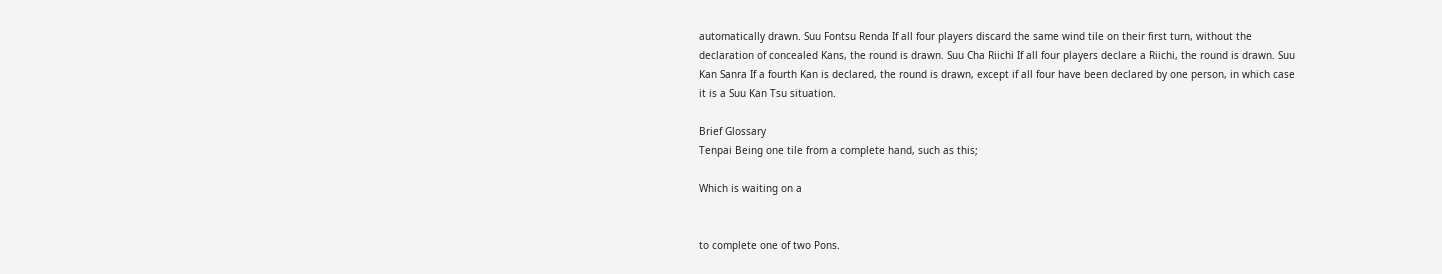automatically drawn. Suu Fontsu Renda If all four players discard the same wind tile on their first turn, without the declaration of concealed Kans, the round is drawn. Suu Cha Riichi If all four players declare a Riichi, the round is drawn. Suu Kan Sanra If a fourth Kan is declared, the round is drawn, except if all four have been declared by one person, in which case it is a Suu Kan Tsu situation.

Brief Glossary
Tenpai Being one tile from a complete hand, such as this;

Which is waiting on a


to complete one of two Pons.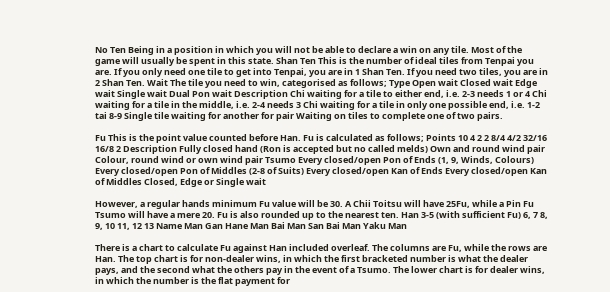No Ten Being in a position in which you will not be able to declare a win on any tile. Most of the game will usually be spent in this state. Shan Ten This is the number of ideal tiles from Tenpai you are. If you only need one tile to get into Tenpai, you are in 1 Shan Ten. If you need two tiles, you are in 2 Shan Ten. Wait The tile you need to win, categorised as follows; Type Open wait Closed wait Edge wait Single wait Dual Pon wait Description Chi waiting for a tile to either end, i.e. 2-3 needs 1 or 4 Chi waiting for a tile in the middle, i.e. 2-4 needs 3 Chi waiting for a tile in only one possible end, i.e. 1-2 tai 8-9 Single tile waiting for another for pair Waiting on tiles to complete one of two pairs.

Fu This is the point value counted before Han. Fu is calculated as follows; Points 10 4 2 2 8/4 4/2 32/16 16/8 2 Description Fully closed hand (Ron is accepted but no called melds) Own and round wind pair Colour, round wind or own wind pair Tsumo Every closed/open Pon of Ends (1, 9, Winds, Colours) Every closed/open Pon of Middles (2-8 of Suits) Every closed/open Kan of Ends Every closed/open Kan of Middles Closed, Edge or Single wait

However, a regular hands minimum Fu value will be 30. A Chii Toitsu will have 25Fu, while a Pin Fu Tsumo will have a mere 20. Fu is also rounded up to the nearest ten. Han 3-5 (with sufficient Fu) 6, 7 8, 9, 10 11, 12 13 Name Man Gan Hane Man Bai Man San Bai Man Yaku Man

There is a chart to calculate Fu against Han included overleaf. The columns are Fu, while the rows are Han. The top chart is for non-dealer wins, in which the first bracketed number is what the dealer pays, and the second what the others pay in the event of a Tsumo. The lower chart is for dealer wins, in which the number is the flat payment for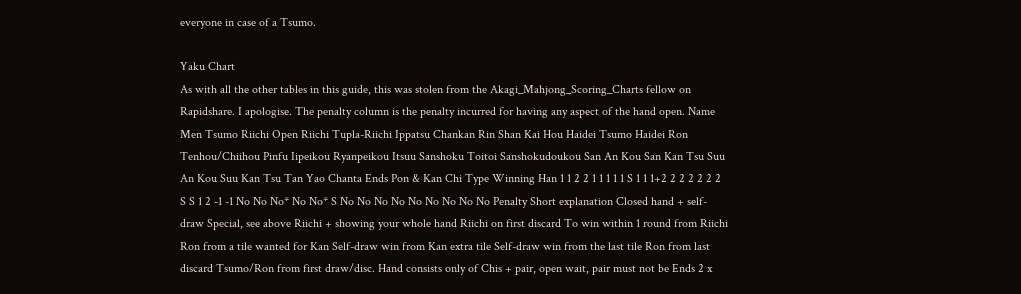everyone in case of a Tsumo.

Yaku Chart
As with all the other tables in this guide, this was stolen from the Akagi_Mahjong_Scoring_Charts fellow on Rapidshare. I apologise. The penalty column is the penalty incurred for having any aspect of the hand open. Name Men Tsumo Riichi Open Riichi Tupla-Riichi Ippatsu Chankan Rin Shan Kai Hou Haidei Tsumo Haidei Ron Tenhou/Chiihou Pinfu Iipeikou Ryanpeikou Itsuu Sanshoku Toitoi Sanshokudoukou San An Kou San Kan Tsu Suu An Kou Suu Kan Tsu Tan Yao Chanta Ends Pon & Kan Chi Type Winning Han 1 1 2 2 1 1 1 1 1 S 1 1 1+2 2 2 2 2 2 2 S S 1 2 -1 -1 No No No* No No* S No No No No No No No No No Penalty Short explanation Closed hand + self-draw Special, see above Riichi + showing your whole hand Riichi on first discard To win within 1 round from Riichi Ron from a tile wanted for Kan Self-draw win from Kan extra tile Self-draw win from the last tile Ron from last discard Tsumo/Ron from first draw/disc. Hand consists only of Chis + pair, open wait, pair must not be Ends 2 x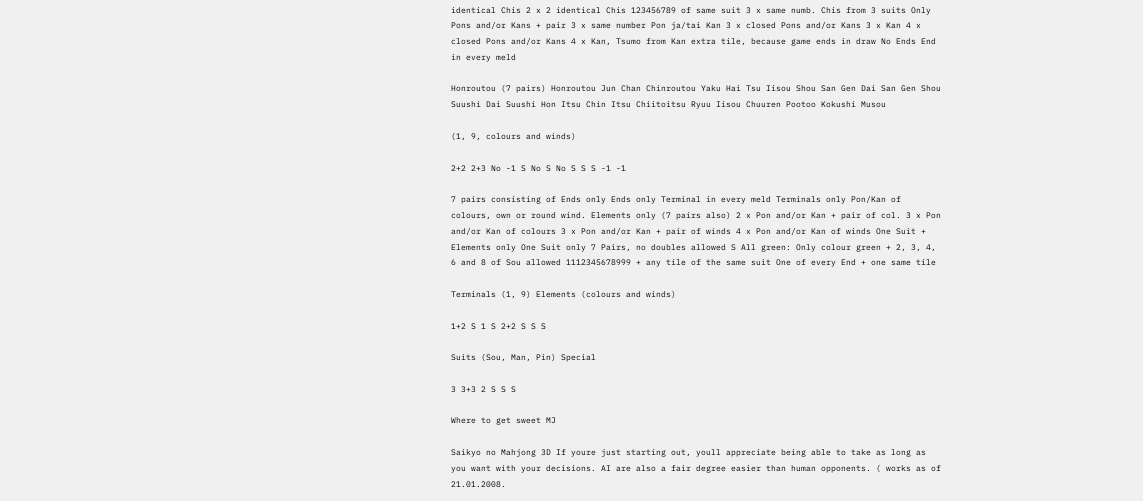identical Chis 2 x 2 identical Chis 123456789 of same suit 3 x same numb. Chis from 3 suits Only Pons and/or Kans + pair 3 x same number Pon ja/tai Kan 3 x closed Pons and/or Kans 3 x Kan 4 x closed Pons and/or Kans 4 x Kan, Tsumo from Kan extra tile, because game ends in draw No Ends End in every meld

Honroutou (7 pairs) Honroutou Jun Chan Chinroutou Yaku Hai Tsu Iisou Shou San Gen Dai San Gen Shou Suushi Dai Suushi Hon Itsu Chin Itsu Chiitoitsu Ryuu Iisou Chuuren Pootoo Kokushi Musou

(1, 9, colours and winds)

2+2 2+3 No -1 S No S No S S S -1 -1

7 pairs consisting of Ends only Ends only Terminal in every meld Terminals only Pon/Kan of colours, own or round wind. Elements only (7 pairs also) 2 x Pon and/or Kan + pair of col. 3 x Pon and/or Kan of colours 3 x Pon and/or Kan + pair of winds 4 x Pon and/or Kan of winds One Suit + Elements only One Suit only 7 Pairs, no doubles allowed S All green: Only colour green + 2, 3, 4, 6 and 8 of Sou allowed 1112345678999 + any tile of the same suit One of every End + one same tile

Terminals (1, 9) Elements (colours and winds)

1+2 S 1 S 2+2 S S S

Suits (Sou, Man, Pin) Special

3 3+3 2 S S S

Where to get sweet MJ

Saikyo no Mahjong 3D If youre just starting out, youll appreciate being able to take as long as you want with your decisions. AI are also a fair degree easier than human opponents. ( works as of 21.01.2008.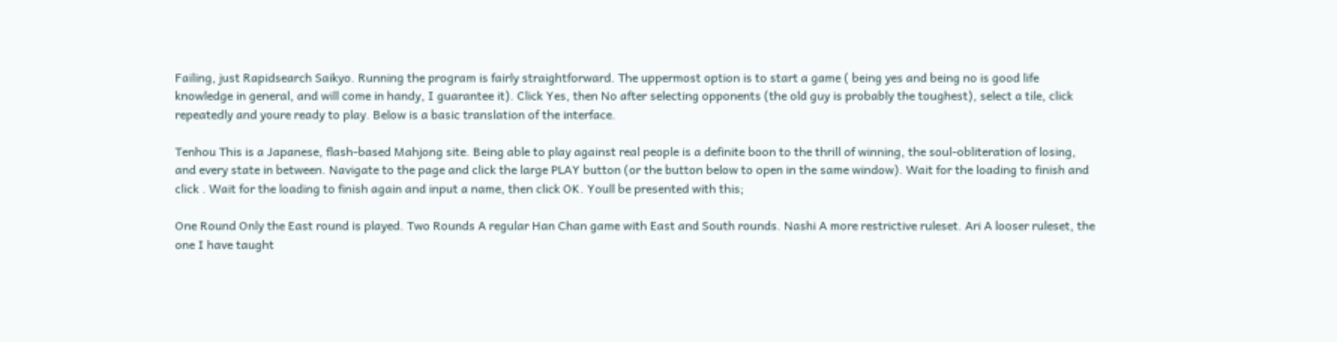Failing, just Rapidsearch Saikyo. Running the program is fairly straightforward. The uppermost option is to start a game ( being yes and being no is good life knowledge in general, and will come in handy, I guarantee it). Click Yes, then No after selecting opponents (the old guy is probably the toughest), select a tile, click repeatedly and youre ready to play. Below is a basic translation of the interface.

Tenhou This is a Japanese, flash-based Mahjong site. Being able to play against real people is a definite boon to the thrill of winning, the soul-obliteration of losing, and every state in between. Navigate to the page and click the large PLAY button (or the button below to open in the same window). Wait for the loading to finish and click . Wait for the loading to finish again and input a name, then click OK. Youll be presented with this;

One Round Only the East round is played. Two Rounds A regular Han Chan game with East and South rounds. Nashi A more restrictive ruleset. Ari A looser ruleset, the one I have taught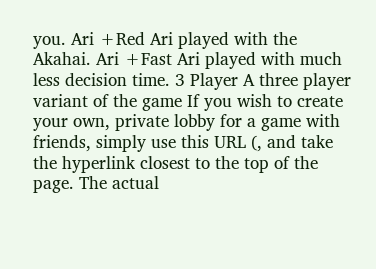you. Ari +Red Ari played with the Akahai. Ari +Fast Ari played with much less decision time. 3 Player A three player variant of the game If you wish to create your own, private lobby for a game with friends, simply use this URL (, and take the hyperlink closest to the top of the page. The actual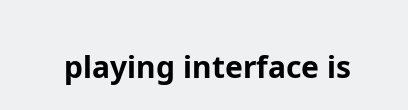playing interface is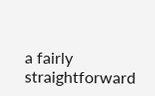a fairly straightforward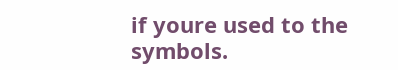if youre used to the symbols.